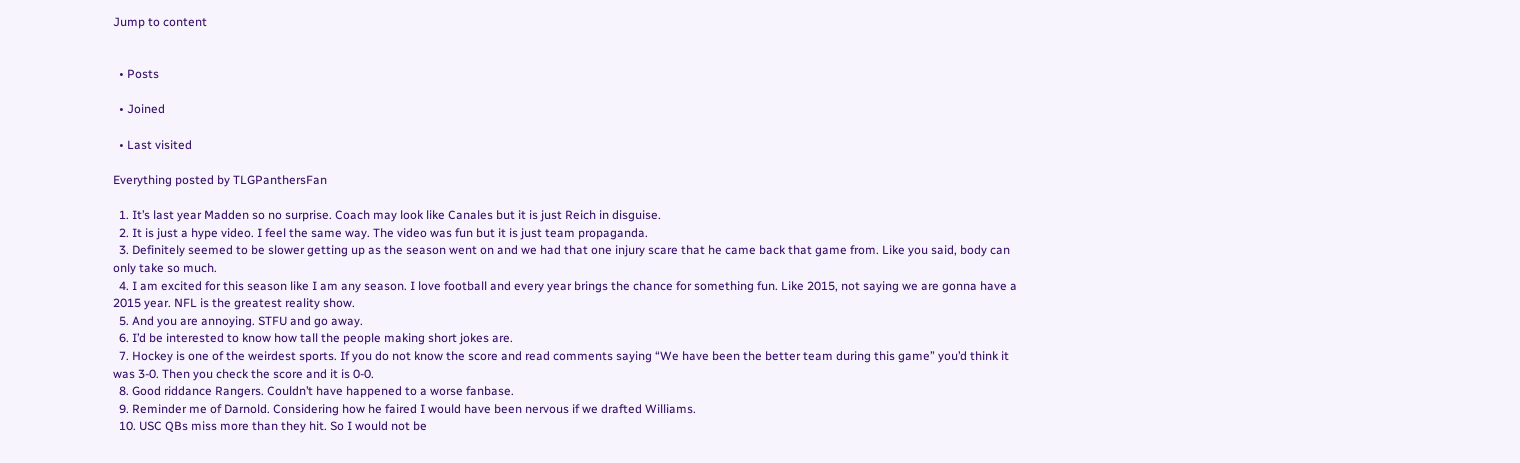Jump to content


  • Posts

  • Joined

  • Last visited

Everything posted by TLGPanthersFan

  1. It’s last year Madden so no surprise. Coach may look like Canales but it is just Reich in disguise.
  2. It is just a hype video. I feel the same way. The video was fun but it is just team propaganda.
  3. Definitely seemed to be slower getting up as the season went on and we had that one injury scare that he came back that game from. Like you said, body can only take so much.
  4. I am excited for this season like I am any season. I love football and every year brings the chance for something fun. Like 2015, not saying we are gonna have a 2015 year. NFL is the greatest reality show.
  5. And you are annoying. STFU and go away.
  6. I’d be interested to know how tall the people making short jokes are.
  7. Hockey is one of the weirdest sports. If you do not know the score and read comments saying “We have been the better team during this game” you’d think it was 3-0. Then you check the score and it is 0-0.
  8. Good riddance Rangers. Couldn’t have happened to a worse fanbase.
  9. Reminder me of Darnold. Considering how he faired I would have been nervous if we drafted Williams.
  10. USC QBs miss more than they hit. So I would not be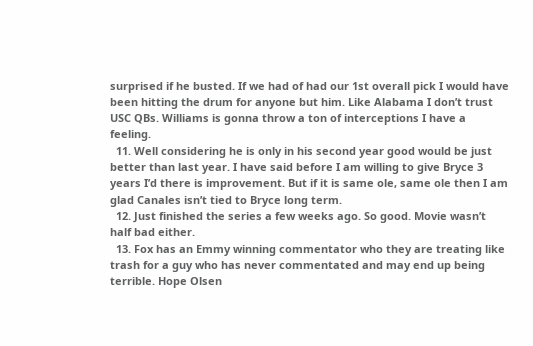surprised if he busted. If we had of had our 1st overall pick I would have been hitting the drum for anyone but him. Like Alabama I don’t trust USC QBs. Williams is gonna throw a ton of interceptions I have a feeling.
  11. Well considering he is only in his second year good would be just better than last year. I have said before I am willing to give Bryce 3 years I’d there is improvement. But if it is same ole, same ole then I am glad Canales isn’t tied to Bryce long term.
  12. Just finished the series a few weeks ago. So good. Movie wasn’t half bad either.
  13. Fox has an Emmy winning commentator who they are treating like trash for a guy who has never commentated and may end up being terrible. Hope Olsen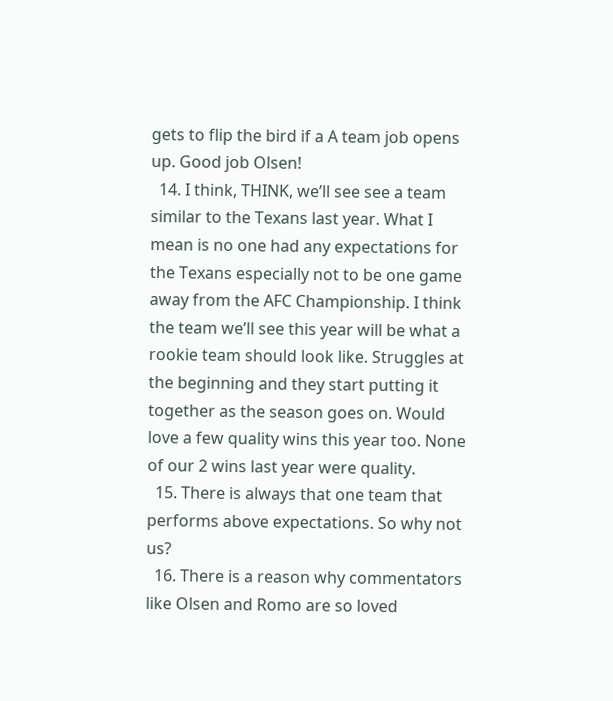gets to flip the bird if a A team job opens up. Good job Olsen!
  14. I think, THINK, we’ll see see a team similar to the Texans last year. What I mean is no one had any expectations for the Texans especially not to be one game away from the AFC Championship. I think the team we’ll see this year will be what a rookie team should look like. Struggles at the beginning and they start putting it together as the season goes on. Would love a few quality wins this year too. None of our 2 wins last year were quality.
  15. There is always that one team that performs above expectations. So why not us?
  16. There is a reason why commentators like Olsen and Romo are so loved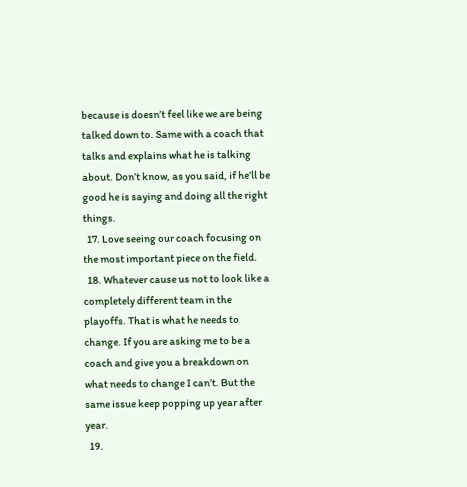because is doesn’t feel like we are being talked down to. Same with a coach that talks and explains what he is talking about. Don’t know, as you said, if he’ll be good he is saying and doing all the right things.
  17. Love seeing our coach focusing on the most important piece on the field.
  18. Whatever cause us not to look like a completely different team in the playoffs. That is what he needs to change. If you are asking me to be a coach and give you a breakdown on what needs to change I can’t. But the same issue keep popping up year after year.
  19.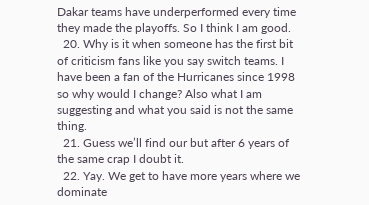Dakar teams have underperformed every time they made the playoffs. So I think I am good.
  20. Why is it when someone has the first bit of criticism fans like you say switch teams. I have been a fan of the Hurricanes since 1998 so why would I change? Also what I am suggesting and what you said is not the same thing.
  21. Guess we’ll find our but after 6 years of the same crap I doubt it.
  22. Yay. We get to have more years where we dominate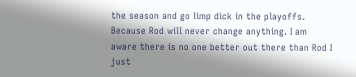the season and go limp dick in the playoffs. Because Rod will never change anything. I am aware there is no one better out there than Rod I just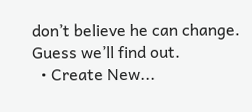don’t believe he can change. Guess we’ll find out.
  • Create New...